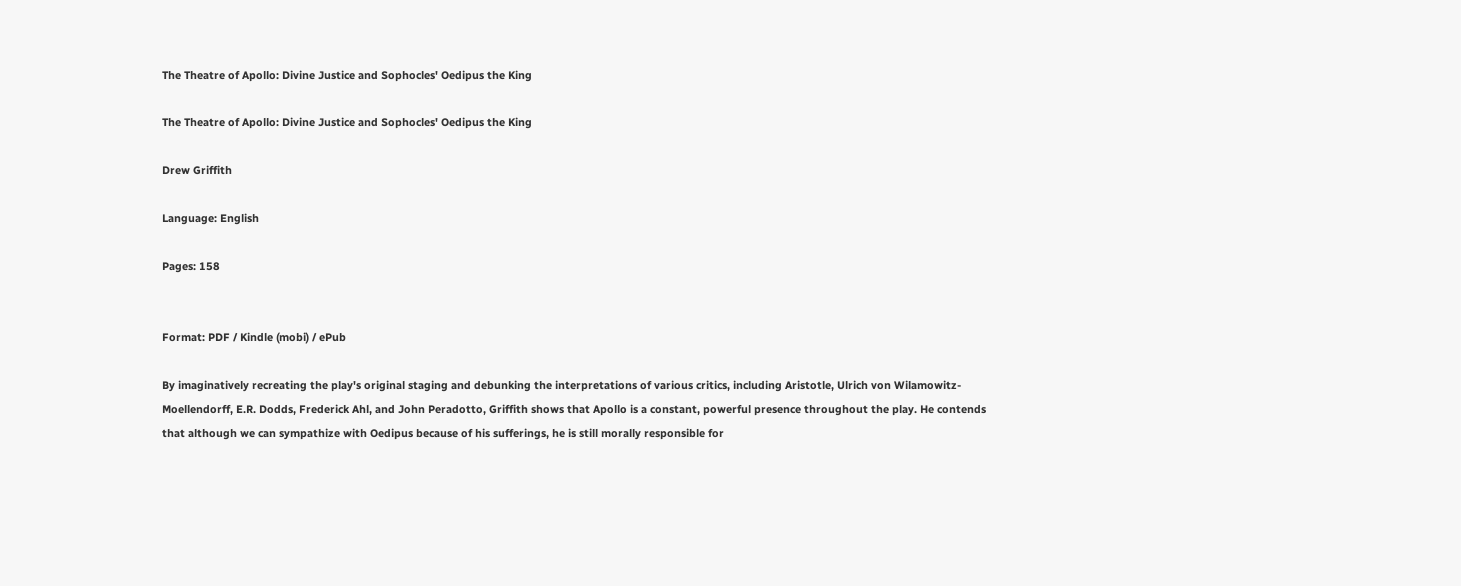The Theatre of Apollo: Divine Justice and Sophocles' Oedipus the King

The Theatre of Apollo: Divine Justice and Sophocles' Oedipus the King

Drew Griffith

Language: English

Pages: 158


Format: PDF / Kindle (mobi) / ePub

By imaginatively recreating the play's original staging and debunking the interpretations of various critics, including Aristotle, Ulrich von Wilamowitz-Moellendorff, E.R. Dodds, Frederick Ahl, and John Peradotto, Griffith shows that Apollo is a constant, powerful presence throughout the play. He contends that although we can sympathize with Oedipus because of his sufferings, he is still morally responsible for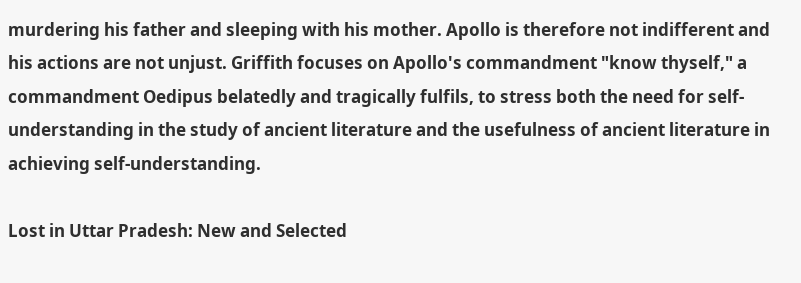murdering his father and sleeping with his mother. Apollo is therefore not indifferent and his actions are not unjust. Griffith focuses on Apollo's commandment "know thyself," a commandment Oedipus belatedly and tragically fulfils, to stress both the need for self-understanding in the study of ancient literature and the usefulness of ancient literature in achieving self-understanding.

Lost in Uttar Pradesh: New and Selected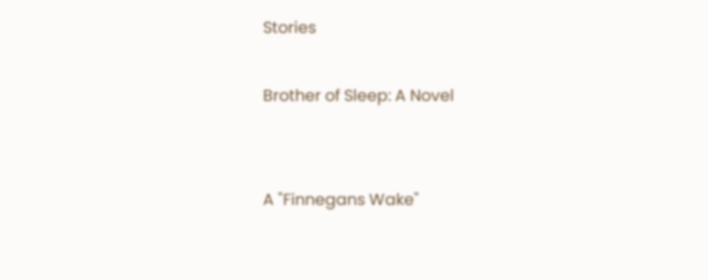Stories

Brother of Sleep: A Novel


A "Finnegans Wake"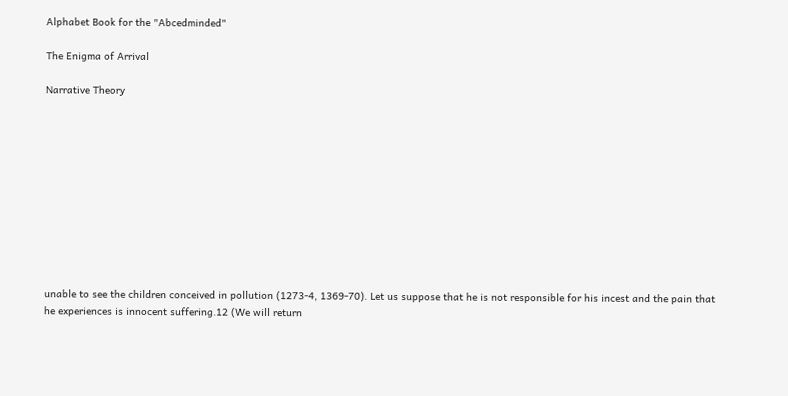Alphabet Book for the "Abcedminded"

The Enigma of Arrival

Narrative Theory











unable to see the children conceived in pollution (1273-4, 1369-70). Let us suppose that he is not responsible for his incest and the pain that he experiences is innocent suffering.12 (We will return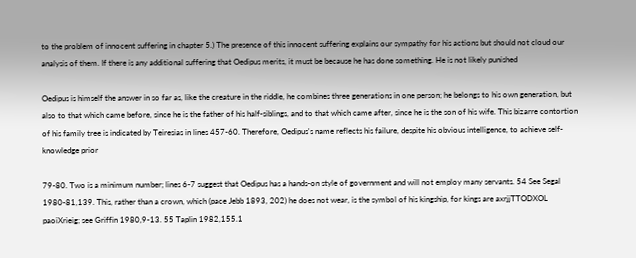to the problem of innocent suffering in chapter 5.) The presence of this innocent suffering explains our sympathy for his actions but should not cloud our analysis of them. If there is any additional suffering that Oedipus merits, it must be because he has done something. He is not likely punished

Oedipus is himself the answer in so far as, like the creature in the riddle, he combines three generations in one person; he belongs to his own generation, but also to that which came before, since he is the father of his half-siblings, and to that which came after, since he is the son of his wife. This bizarre contortion of his family tree is indicated by Teiresias in lines 457-60. Therefore, Oedipus's name reflects his failure, despite his obvious intelligence, to achieve self-knowledge prior

79-80. Two is a minimum number; lines 6-7 suggest that Oedipus has a hands-on style of government and will not employ many servants. 54 See Segal 1980-81,139. This, rather than a crown, which (pace Jebb 1893, 202) he does not wear, is the symbol of his kingship, for kings are axrjjTTODXOL paoiXrieig; see Griffin 1980,9-13. 55 Taplin 1982,155.1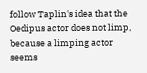follow Taplin's idea that the Oedipus actor does not limp, because a limping actor seems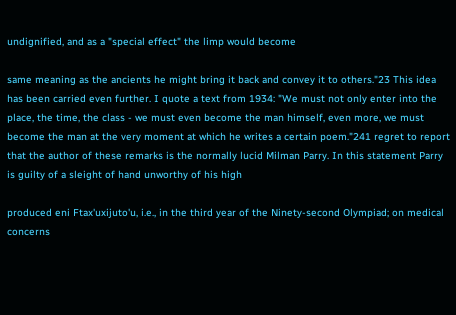undignified, and as a "special effect" the limp would become

same meaning as the ancients he might bring it back and convey it to others."23 This idea has been carried even further. I quote a text from 1934: "We must not only enter into the place, the time, the class - we must even become the man himself, even more, we must become the man at the very moment at which he writes a certain poem."241 regret to report that the author of these remarks is the normally lucid Milman Parry. In this statement Parry is guilty of a sleight of hand unworthy of his high

produced eni Ftax'uxijuto'u, i.e., in the third year of the Ninety-second Olympiad; on medical concerns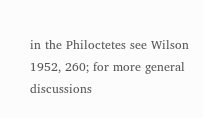in the Philoctetes see Wilson 1952, 260; for more general discussions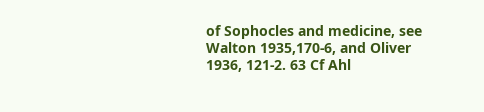of Sophocles and medicine, see Walton 1935,170-6, and Oliver 1936, 121-2. 63 Cf Ahl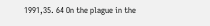1991,35. 64 On the plague in the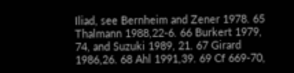Iliad, see Bernheim and Zener 1978. 65 Thalmann 1988,22-6. 66 Burkert 1979, 74, and Suzuki 1989, 21. 67 Girard 1986,26. 68 Ahl 1991,39. 69 Cf 669-70,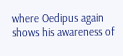where Oedipus again shows his awareness of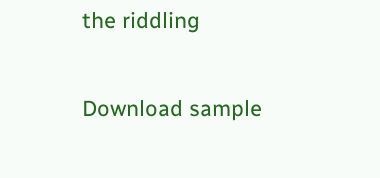the riddling

Download sample